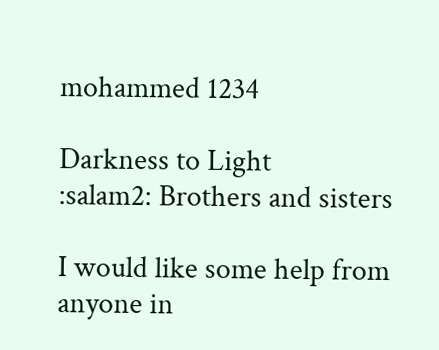mohammed 1234

Darkness to Light
:salam2: Brothers and sisters

I would like some help from anyone in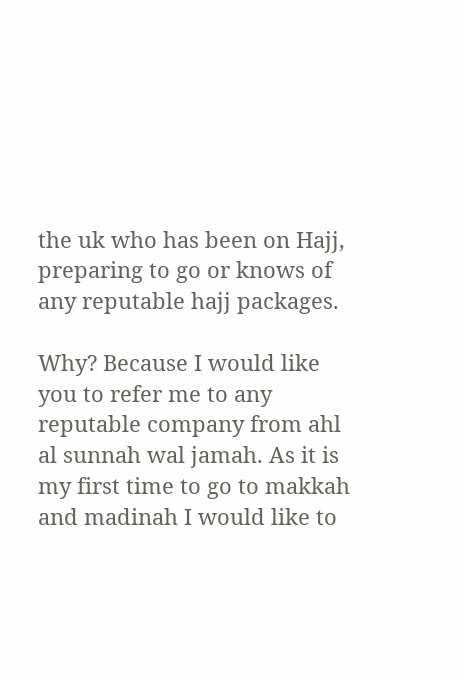the uk who has been on Hajj, preparing to go or knows of any reputable hajj packages.

Why? Because I would like you to refer me to any reputable company from ahl al sunnah wal jamah. As it is my first time to go to makkah and madinah I would like to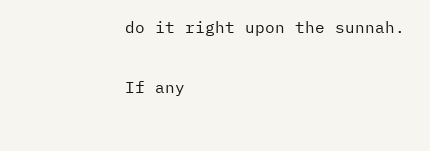do it right upon the sunnah.

If any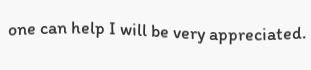one can help I will be very appreciated.